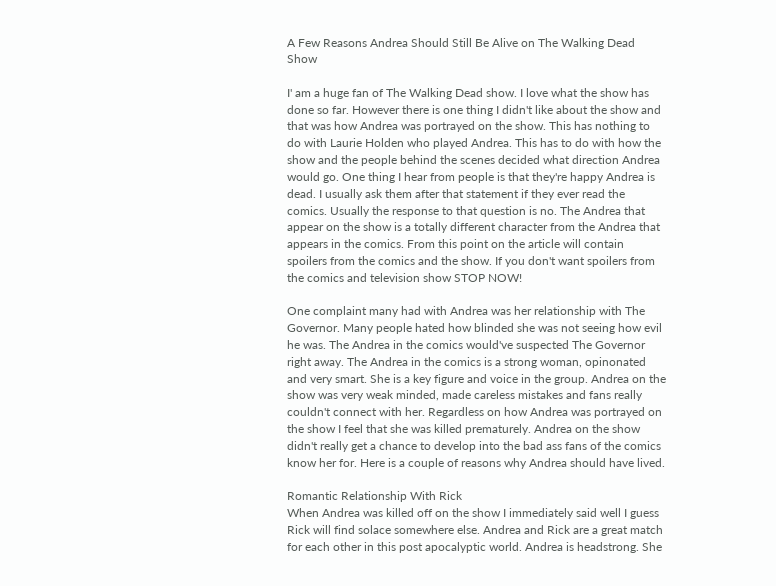A Few Reasons Andrea Should Still Be Alive on The Walking Dead Show

I' am a huge fan of The Walking Dead show. I love what the show has done so far. However there is one thing I didn't like about the show and that was how Andrea was portrayed on the show. This has nothing to do with Laurie Holden who played Andrea. This has to do with how the show and the people behind the scenes decided what direction Andrea would go. One thing I hear from people is that they're happy Andrea is dead. I usually ask them after that statement if they ever read the comics. Usually the response to that question is no. The Andrea that appear on the show is a totally different character from the Andrea that appears in the comics. From this point on the article will contain spoilers from the comics and the show. If you don't want spoilers from the comics and television show STOP NOW!

One complaint many had with Andrea was her relationship with The Governor. Many people hated how blinded she was not seeing how evil he was. The Andrea in the comics would've suspected The Governor right away. The Andrea in the comics is a strong woman, opinonated and very smart. She is a key figure and voice in the group. Andrea on the show was very weak minded, made careless mistakes and fans really couldn't connect with her. Regardless on how Andrea was portrayed on the show I feel that she was killed prematurely. Andrea on the show didn't really get a chance to develop into the bad ass fans of the comics know her for. Here is a couple of reasons why Andrea should have lived.

Romantic Relationship With Rick
When Andrea was killed off on the show I immediately said well I guess Rick will find solace somewhere else. Andrea and Rick are a great match for each other in this post apocalyptic world. Andrea is headstrong. She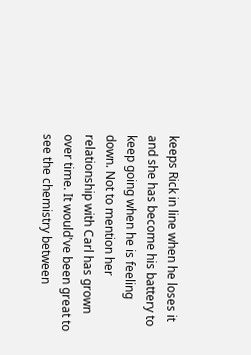keeps Rick in line when he loses it and she has become his battery to keep going when he is feeling down. Not to mention her relationship with Carl has grown over time. It would've been great to see the chemistry between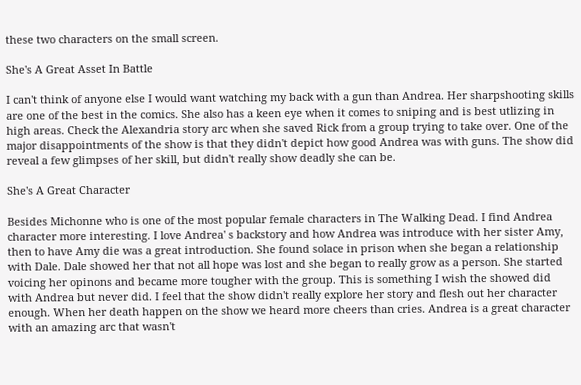these two characters on the small screen.

She's A Great Asset In Battle

I can't think of anyone else I would want watching my back with a gun than Andrea. Her sharpshooting skills are one of the best in the comics. She also has a keen eye when it comes to sniping and is best utlizing in high areas. Check the Alexandria story arc when she saved Rick from a group trying to take over. One of the major disappointments of the show is that they didn't depict how good Andrea was with guns. The show did reveal a few glimpses of her skill, but didn't really show deadly she can be.

She's A Great Character

Besides Michonne who is one of the most popular female characters in The Walking Dead. I find Andrea character more interesting. I love Andrea' s backstory and how Andrea was introduce with her sister Amy, then to have Amy die was a great introduction. She found solace in prison when she began a relationship with Dale. Dale showed her that not all hope was lost and she began to really grow as a person. She started voicing her opinons and became more tougher with the group. This is something I wish the showed did with Andrea but never did. I feel that the show didn't really explore her story and flesh out her character enough. When her death happen on the show we heard more cheers than cries. Andrea is a great character with an amazing arc that wasn't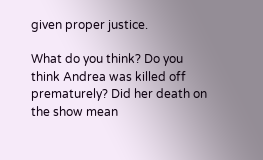given proper justice.

What do you think? Do you think Andrea was killed off prematurely? Did her death on the show mean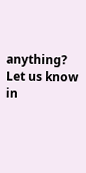anything? Let us know in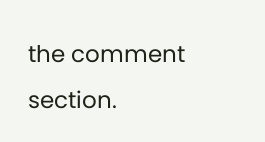the comment section.